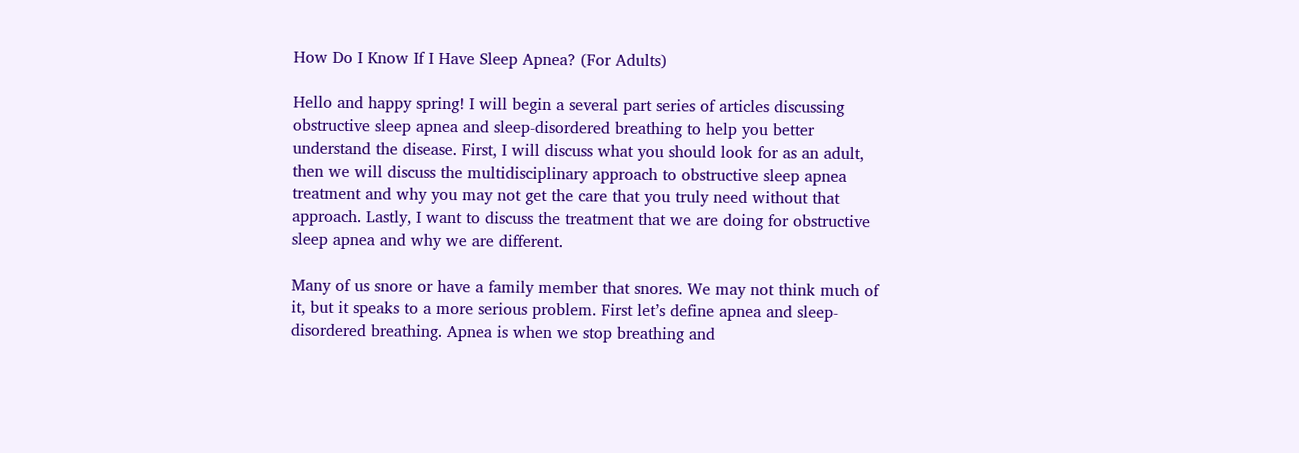How Do I Know If I Have Sleep Apnea? (For Adults)

Hello and happy spring! I will begin a several part series of articles discussing obstructive sleep apnea and sleep-disordered breathing to help you better understand the disease. First, I will discuss what you should look for as an adult, then we will discuss the multidisciplinary approach to obstructive sleep apnea treatment and why you may not get the care that you truly need without that approach. Lastly, I want to discuss the treatment that we are doing for obstructive sleep apnea and why we are different.

Many of us snore or have a family member that snores. We may not think much of it, but it speaks to a more serious problem. First let’s define apnea and sleep-disordered breathing. Apnea is when we stop breathing and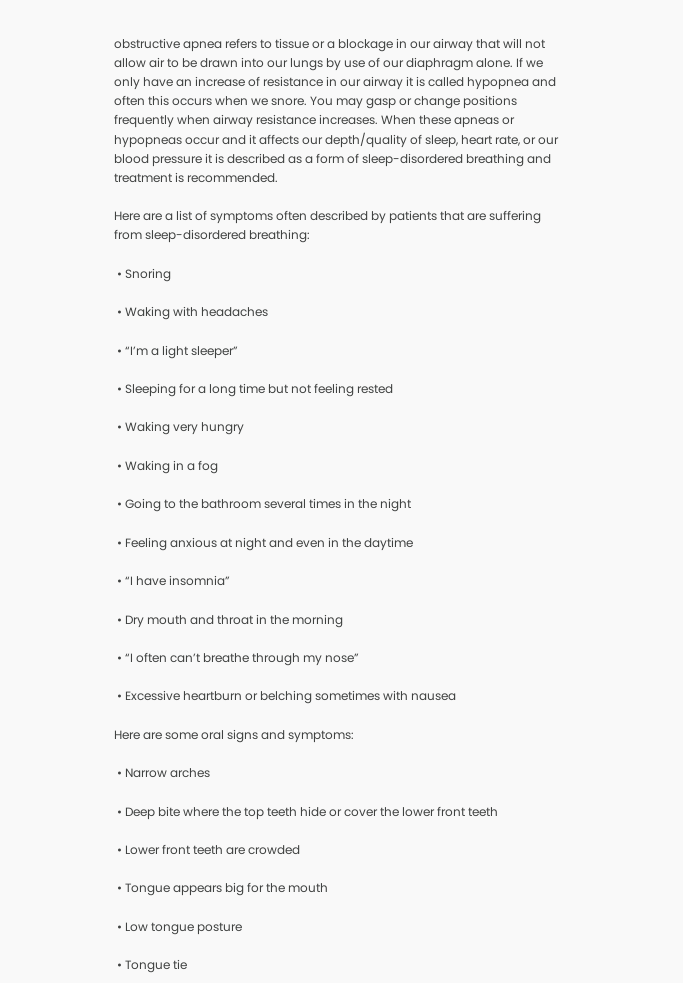obstructive apnea refers to tissue or a blockage in our airway that will not allow air to be drawn into our lungs by use of our diaphragm alone. If we only have an increase of resistance in our airway it is called hypopnea and often this occurs when we snore. You may gasp or change positions frequently when airway resistance increases. When these apneas or hypopneas occur and it affects our depth/quality of sleep, heart rate, or our blood pressure it is described as a form of sleep-disordered breathing and treatment is recommended.

Here are a list of symptoms often described by patients that are suffering from sleep-disordered breathing:

 • Snoring

 • Waking with headaches

 • “I’m a light sleeper”

 • Sleeping for a long time but not feeling rested

 • Waking very hungry

 • Waking in a fog

 • Going to the bathroom several times in the night

 • Feeling anxious at night and even in the daytime

 • “I have insomnia”

 • Dry mouth and throat in the morning

 • “I often can’t breathe through my nose”

 • Excessive heartburn or belching sometimes with nausea

Here are some oral signs and symptoms:

 • Narrow arches

 • Deep bite where the top teeth hide or cover the lower front teeth

 • Lower front teeth are crowded

 • Tongue appears big for the mouth

 • Low tongue posture

 • Tongue tie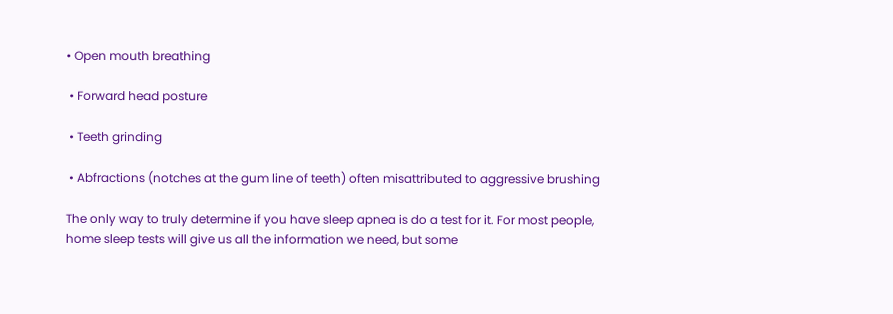• Open mouth breathing

 • Forward head posture

 • Teeth grinding

 • Abfractions (notches at the gum line of teeth) often misattributed to aggressive brushing

The only way to truly determine if you have sleep apnea is do a test for it. For most people, home sleep tests will give us all the information we need, but some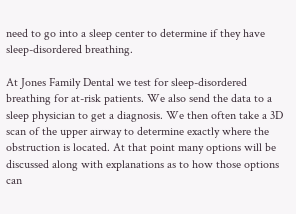need to go into a sleep center to determine if they have sleep-disordered breathing.

At Jones Family Dental we test for sleep-disordered breathing for at-risk patients. We also send the data to a sleep physician to get a diagnosis. We then often take a 3D scan of the upper airway to determine exactly where the obstruction is located. At that point many options will be discussed along with explanations as to how those options can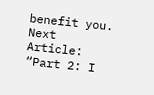benefit you. Next Article: “Part 2: I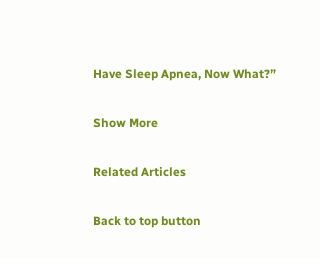Have Sleep Apnea, Now What?”

Show More

Related Articles

Back to top button